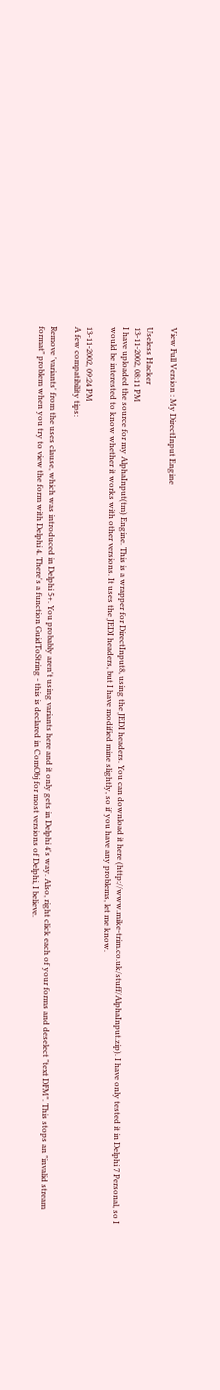View Full Version : My DirectInput Engine

Useless Hacker
13-11-2002, 08:11 PM
I have uploaded the source for my AlphaInput(tm) Engine. This is a wrapper for DirectInput8, using the JEDI headers. You can download it here (http://www.mike-trim.co.uk/stuff/AlphaInput.zip). I have only tested it in Delphi 7 Personal, so I would be interested to know whether it works with other versions. It uses the JEDI headers, but I have modified mine slightly, so if you have any problems, let me know.

13-11-2002, 09:24 PM
A few compatibility tips:

Remove 'variants' from the uses clause, which was introduced in Delphi 5+. You probably aren't using variants here and it only gets in Delphi 4's way. Also, right click each of your forms and deselect "text DFM". This stops an "invalid stream format" problem when you try to view the form with Delphi 4. There's a function GuidToString - this is declared in ComObj for most versions of Delphi, I believe.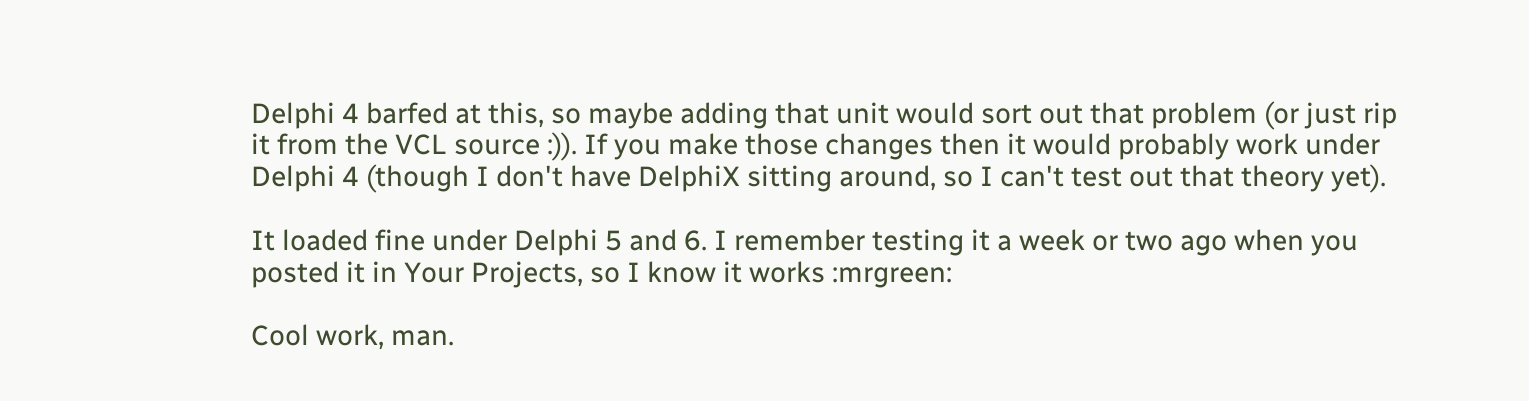Delphi 4 barfed at this, so maybe adding that unit would sort out that problem (or just rip it from the VCL source :)). If you make those changes then it would probably work under Delphi 4 (though I don't have DelphiX sitting around, so I can't test out that theory yet).

It loaded fine under Delphi 5 and 6. I remember testing it a week or two ago when you posted it in Your Projects, so I know it works :mrgreen:

Cool work, man.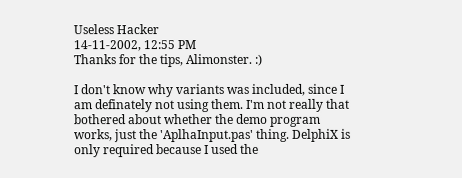Useless Hacker
14-11-2002, 12:55 PM
Thanks for the tips, Alimonster. :)

I don't know why variants was included, since I am definately not using them. I'm not really that bothered about whether the demo program works, just the 'AplhaInput.pas' thing. DelphiX is only required because I used the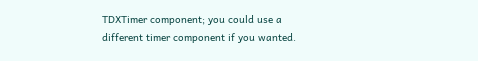TDXTimer component; you could use a different timer component if you wanted.